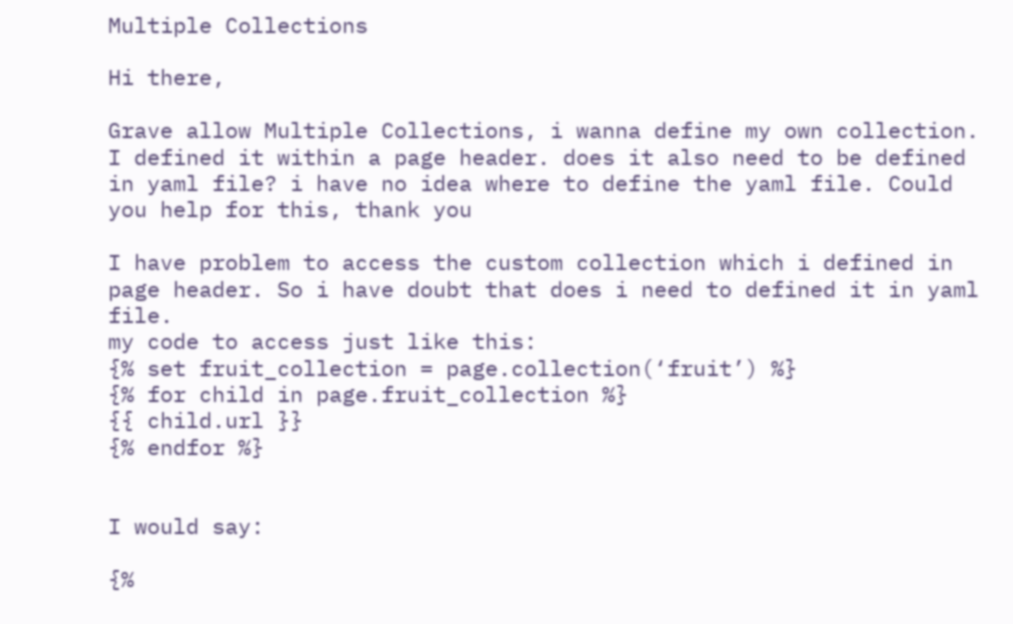Multiple Collections

Hi there,

Grave allow Multiple Collections, i wanna define my own collection. I defined it within a page header. does it also need to be defined in yaml file? i have no idea where to define the yaml file. Could you help for this, thank you

I have problem to access the custom collection which i defined in page header. So i have doubt that does i need to defined it in yaml file.
my code to access just like this:
{% set fruit_collection = page.collection(‘fruit’) %}
{% for child in page.fruit_collection %}
{{ child.url }}
{% endfor %}


I would say:

{%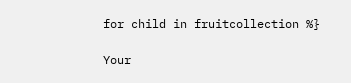for child in fruitcollection %}

Your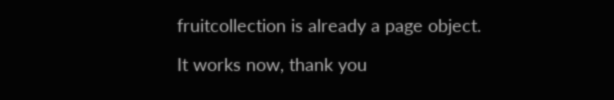fruitcollection is already a page object.

It works now, thank you